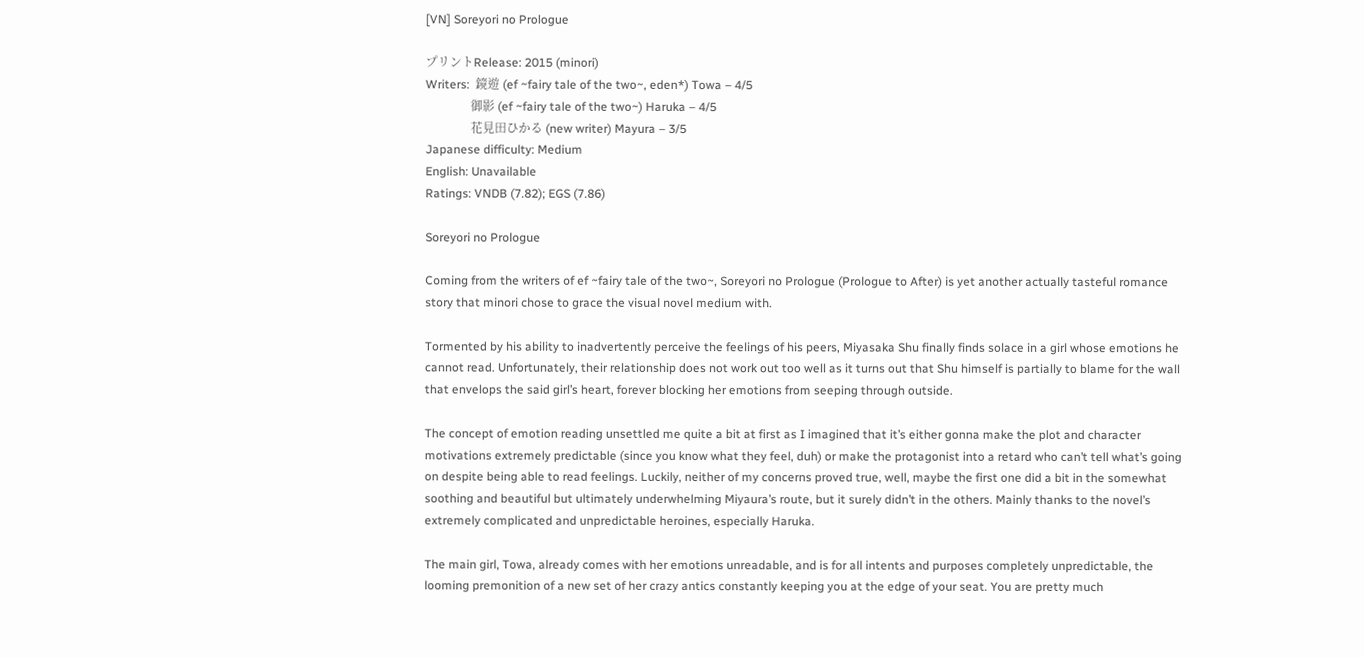[VN] Soreyori no Prologue

プリントRelease: 2015 (minori)
Writers:  鏡遊 (ef ~fairy tale of the two~, eden*) Towa – 4/5
               御影 (ef ~fairy tale of the two~) Haruka – 4/5
               花見田ひかる (new writer) Mayura – 3/5
Japanese difficulty: Medium
English: Unavailable
Ratings: VNDB (7.82); EGS (7.86)

Soreyori no Prologue

Coming from the writers of ef ~fairy tale of the two~, Soreyori no Prologue (Prologue to After) is yet another actually tasteful romance story that minori chose to grace the visual novel medium with.

Tormented by his ability to inadvertently perceive the feelings of his peers, Miyasaka Shu finally finds solace in a girl whose emotions he cannot read. Unfortunately, their relationship does not work out too well as it turns out that Shu himself is partially to blame for the wall that envelops the said girl’s heart, forever blocking her emotions from seeping through outside.

The concept of emotion reading unsettled me quite a bit at first as I imagined that it’s either gonna make the plot and character motivations extremely predictable (since you know what they feel, duh) or make the protagonist into a retard who can’t tell what’s going on despite being able to read feelings. Luckily, neither of my concerns proved true, well, maybe the first one did a bit in the somewhat soothing and beautiful but ultimately underwhelming Miyaura’s route, but it surely didn’t in the others. Mainly thanks to the novel’s extremely complicated and unpredictable heroines, especially Haruka.

The main girl, Towa, already comes with her emotions unreadable, and is for all intents and purposes completely unpredictable, the looming premonition of a new set of her crazy antics constantly keeping you at the edge of your seat. You are pretty much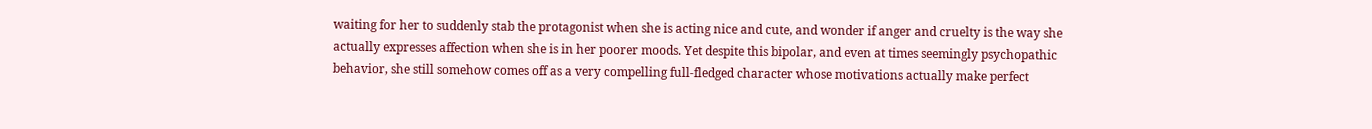waiting for her to suddenly stab the protagonist when she is acting nice and cute, and wonder if anger and cruelty is the way she actually expresses affection when she is in her poorer moods. Yet despite this bipolar, and even at times seemingly psychopathic behavior, she still somehow comes off as a very compelling full-fledged character whose motivations actually make perfect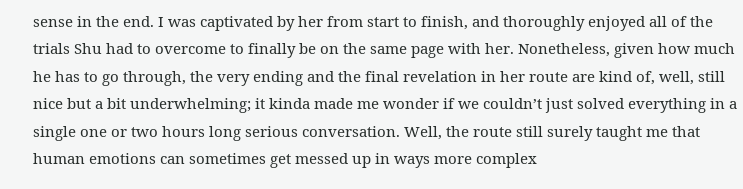sense in the end. I was captivated by her from start to finish, and thoroughly enjoyed all of the trials Shu had to overcome to finally be on the same page with her. Nonetheless, given how much he has to go through, the very ending and the final revelation in her route are kind of, well, still nice but a bit underwhelming; it kinda made me wonder if we couldn’t just solved everything in a single one or two hours long serious conversation. Well, the route still surely taught me that human emotions can sometimes get messed up in ways more complex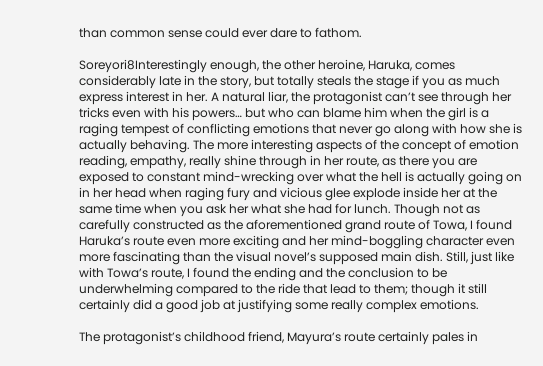than common sense could ever dare to fathom.

Soreyori8Interestingly enough, the other heroine, Haruka, comes considerably late in the story, but totally steals the stage if you as much express interest in her. A natural liar, the protagonist can’t see through her tricks even with his powers… but who can blame him when the girl is a raging tempest of conflicting emotions that never go along with how she is actually behaving. The more interesting aspects of the concept of emotion reading, empathy, really shine through in her route, as there you are exposed to constant mind-wrecking over what the hell is actually going on in her head when raging fury and vicious glee explode inside her at the same time when you ask her what she had for lunch. Though not as carefully constructed as the aforementioned grand route of Towa, I found Haruka’s route even more exciting and her mind-boggling character even more fascinating than the visual novel’s supposed main dish. Still, just like with Towa’s route, I found the ending and the conclusion to be underwhelming compared to the ride that lead to them; though it still certainly did a good job at justifying some really complex emotions.

The protagonist’s childhood friend, Mayura’s route certainly pales in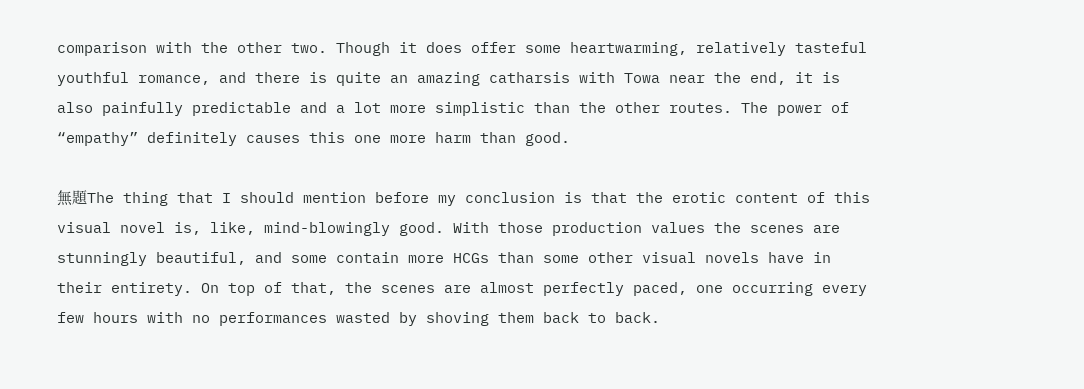comparison with the other two. Though it does offer some heartwarming, relatively tasteful youthful romance, and there is quite an amazing catharsis with Towa near the end, it is also painfully predictable and a lot more simplistic than the other routes. The power of “empathy” definitely causes this one more harm than good.

無題The thing that I should mention before my conclusion is that the erotic content of this visual novel is, like, mind-blowingly good. With those production values the scenes are stunningly beautiful, and some contain more HCGs than some other visual novels have in their entirety. On top of that, the scenes are almost perfectly paced, one occurring every few hours with no performances wasted by shoving them back to back.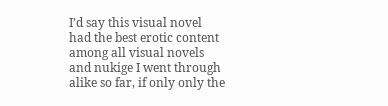I’d say this visual novel had the best erotic content among all visual novels and nukige I went through alike so far, if only only the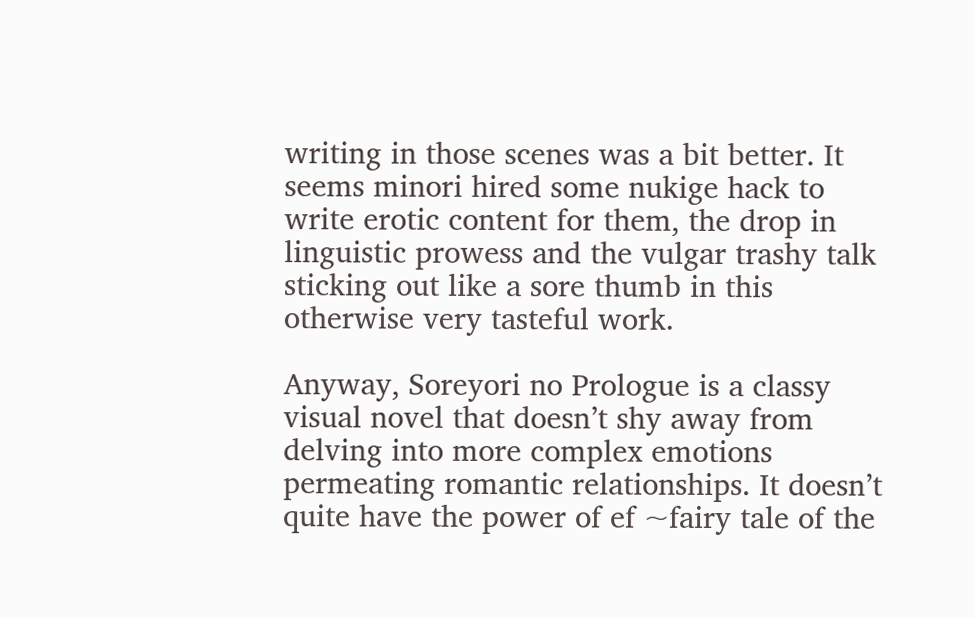writing in those scenes was a bit better. It seems minori hired some nukige hack to write erotic content for them, the drop in linguistic prowess and the vulgar trashy talk sticking out like a sore thumb in this otherwise very tasteful work.

Anyway, Soreyori no Prologue is a classy visual novel that doesn’t shy away from delving into more complex emotions permeating romantic relationships. It doesn’t quite have the power of ef ~fairy tale of the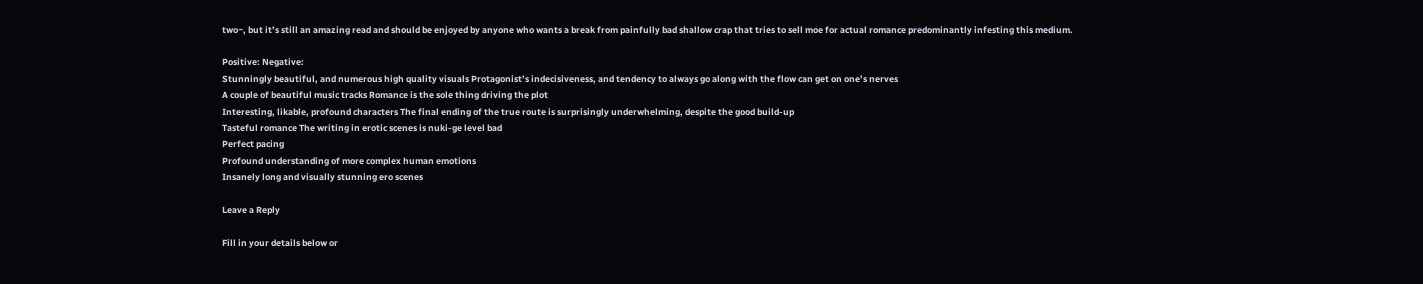two~, but it’s still an amazing read and should be enjoyed by anyone who wants a break from painfully bad shallow crap that tries to sell moe for actual romance predominantly infesting this medium.

Positive: Negative:
Stunningly beautiful, and numerous high quality visuals Protagonist’s indecisiveness, and tendency to always go along with the flow can get on one’s nerves
A couple of beautiful music tracks Romance is the sole thing driving the plot
Interesting, likable, profound characters The final ending of the true route is surprisingly underwhelming, despite the good build-up
Tasteful romance The writing in erotic scenes is nuki-ge level bad
Perfect pacing
Profound understanding of more complex human emotions
Insanely long and visually stunning ero scenes

Leave a Reply

Fill in your details below or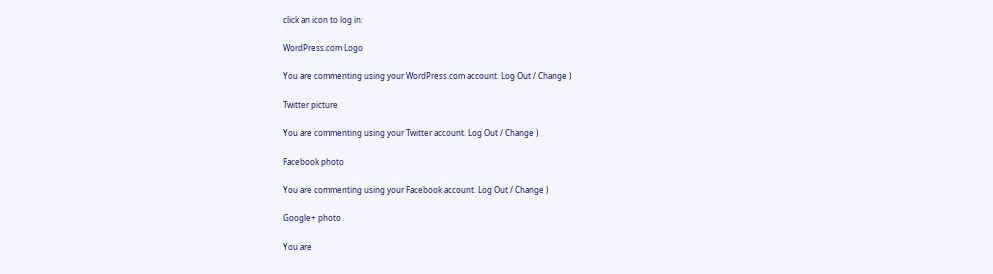click an icon to log in:

WordPress.com Logo

You are commenting using your WordPress.com account. Log Out / Change )

Twitter picture

You are commenting using your Twitter account. Log Out / Change )

Facebook photo

You are commenting using your Facebook account. Log Out / Change )

Google+ photo

You are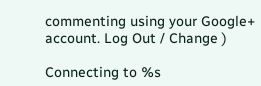commenting using your Google+ account. Log Out / Change )

Connecting to %s